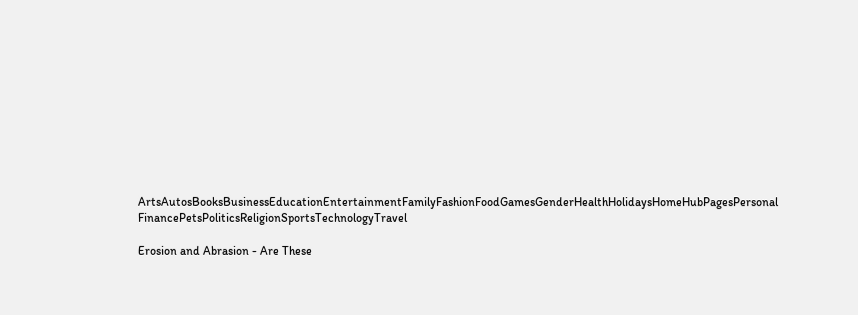ArtsAutosBooksBusinessEducationEntertainmentFamilyFashionFoodGamesGenderHealthHolidaysHomeHubPagesPersonal FinancePetsPoliticsReligionSportsTechnologyTravel

Erosion and Abrasion - Are These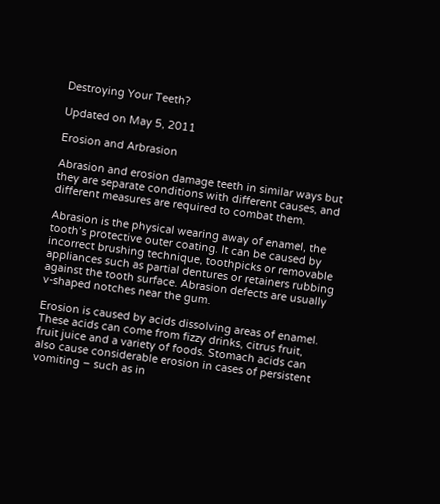Destroying Your Teeth?

Updated on May 5, 2011

Erosion and Arbrasion

Abrasion and erosion damage teeth in similar ways but they are separate conditions with different causes, and different measures are required to combat them.

Abrasion is the physical wearing away of enamel, the tooth’s protective outer coating. It can be caused by incorrect brushing technique, toothpicks or removable appliances such as partial dentures or retainers rubbing against the tooth surface. Abrasion defects are usually v-shaped notches near the gum.

Erosion is caused by acids dissolving areas of enamel. These acids can come from fizzy drinks, citrus fruit, fruit juice and a variety of foods. Stomach acids can also cause considerable erosion in cases of persistent vomiting – such as in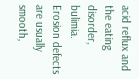acid reflux and the eating disorder, bulimia. Erosion defects are usually smooth,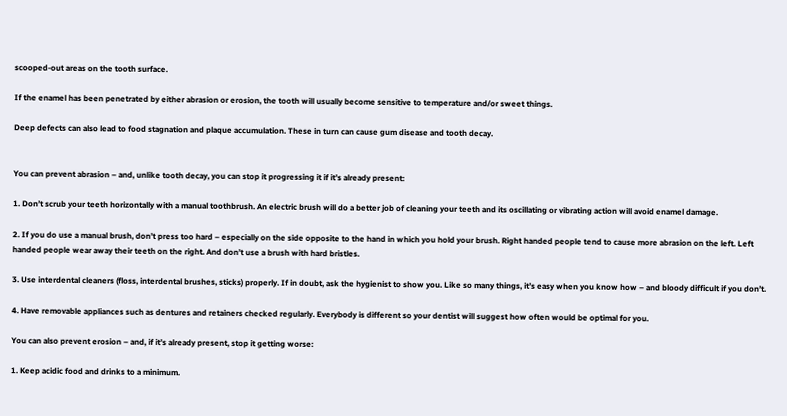scooped-out areas on the tooth surface.

If the enamel has been penetrated by either abrasion or erosion, the tooth will usually become sensitive to temperature and/or sweet things.

Deep defects can also lead to food stagnation and plaque accumulation. These in turn can cause gum disease and tooth decay.


You can prevent abrasion – and, unlike tooth decay, you can stop it progressing it if it’s already present:

1. Don’t scrub your teeth horizontally with a manual toothbrush. An electric brush will do a better job of cleaning your teeth and its oscillating or vibrating action will avoid enamel damage.

2. If you do use a manual brush, don’t press too hard – especially on the side opposite to the hand in which you hold your brush. Right handed people tend to cause more abrasion on the left. Left handed people wear away their teeth on the right. And don’t use a brush with hard bristles.

3. Use interdental cleaners (floss, interdental brushes, sticks) properly. If in doubt, ask the hygienist to show you. Like so many things, it’s easy when you know how – and bloody difficult if you don’t.

4. Have removable appliances such as dentures and retainers checked regularly. Everybody is different so your dentist will suggest how often would be optimal for you.

You can also prevent erosion – and, if it’s already present, stop it getting worse:

1. Keep acidic food and drinks to a minimum.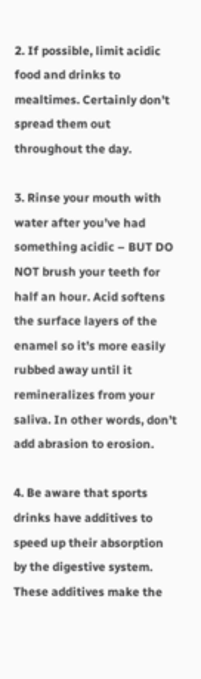2. If possible, limit acidic food and drinks to mealtimes. Certainly don’t spread them out throughout the day.

3. Rinse your mouth with water after you’ve had something acidic – BUT DO NOT brush your teeth for half an hour. Acid softens the surface layers of the enamel so it’s more easily rubbed away until it remineralizes from your saliva. In other words, don’t add abrasion to erosion.

4. Be aware that sports drinks have additives to speed up their absorption by the digestive system. These additives make the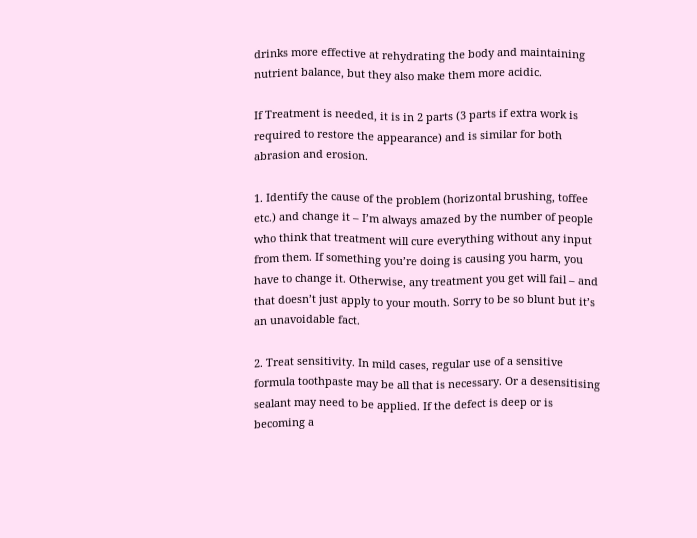drinks more effective at rehydrating the body and maintaining nutrient balance, but they also make them more acidic.

If Treatment is needed, it is in 2 parts (3 parts if extra work is required to restore the appearance) and is similar for both abrasion and erosion.

1. Identify the cause of the problem (horizontal brushing, toffee etc.) and change it – I’m always amazed by the number of people who think that treatment will cure everything without any input from them. If something you’re doing is causing you harm, you have to change it. Otherwise, any treatment you get will fail – and that doesn’t just apply to your mouth. Sorry to be so blunt but it’s an unavoidable fact.

2. Treat sensitivity. In mild cases, regular use of a sensitive formula toothpaste may be all that is necessary. Or a desensitising sealant may need to be applied. If the defect is deep or is becoming a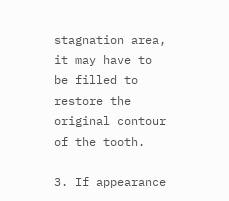stagnation area, it may have to be filled to restore the original contour of the tooth.

3. If appearance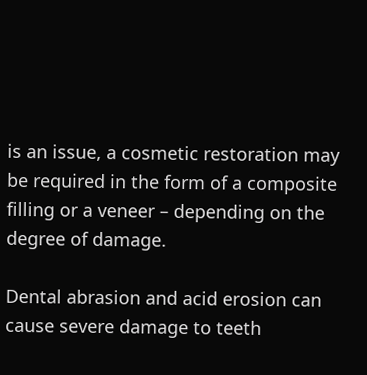is an issue, a cosmetic restoration may be required in the form of a composite filling or a veneer – depending on the degree of damage.

Dental abrasion and acid erosion can cause severe damage to teeth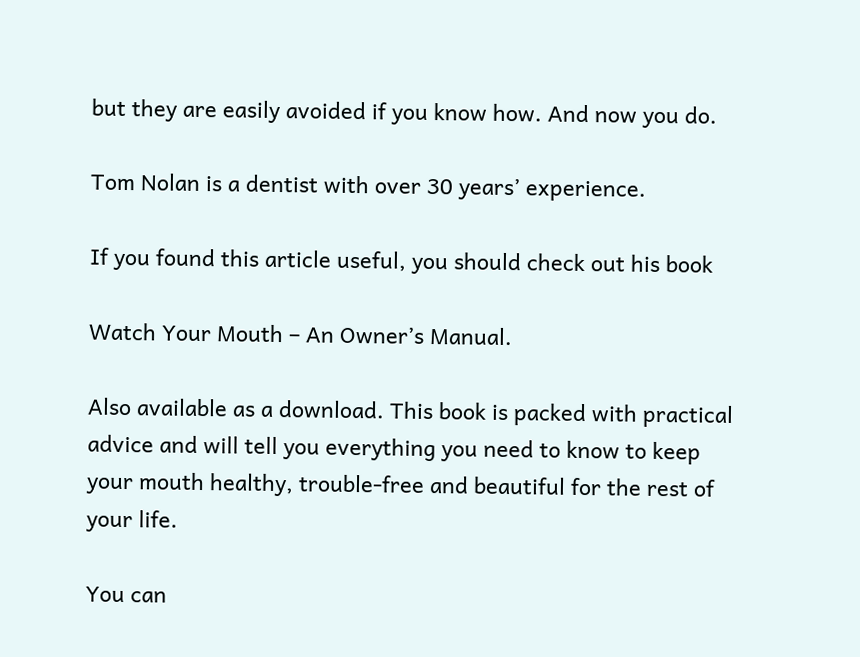but they are easily avoided if you know how. And now you do.

Tom Nolan is a dentist with over 30 years’ experience.

If you found this article useful, you should check out his book

Watch Your Mouth – An Owner’s Manual.

Also available as a download. This book is packed with practical advice and will tell you everything you need to know to keep your mouth healthy, trouble-free and beautiful for the rest of your life.

You can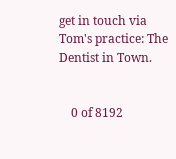get in touch via Tom's practice: The Dentist in Town.


    0 of 8192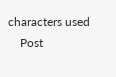characters used
    Post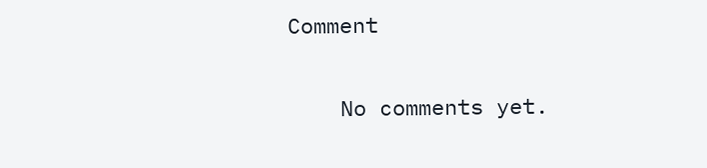Comment

    No comments yet.